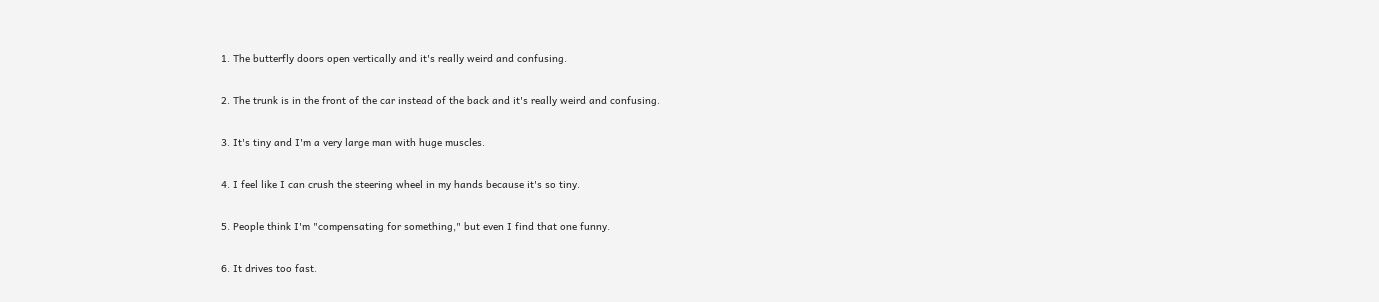1. The butterfly doors open vertically and it's really weird and confusing.


2. The trunk is in the front of the car instead of the back and it's really weird and confusing.


3. It's tiny and I'm a very large man with huge muscles.


4. I feel like I can crush the steering wheel in my hands because it's so tiny.


5. People think I'm "compensating for something," but even I find that one funny.


6. It drives too fast.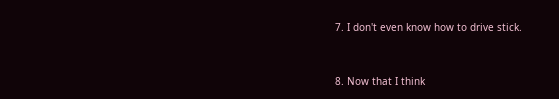7. I don't even know how to drive stick.


8. Now that I think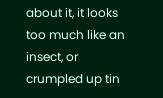about it, it looks too much like an insect, or crumpled up tin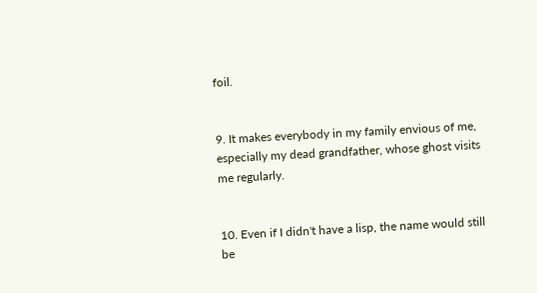foil.


9. It makes everybody in my family envious of me, especially my dead grandfather, whose ghost visits me regularly.


10. Even if I didn't have a lisp, the name would still be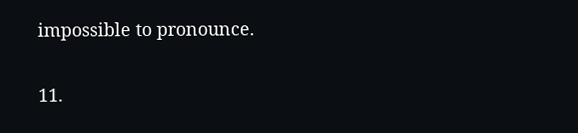impossible to pronounce.


11.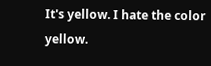It's yellow. I hate the color yellow.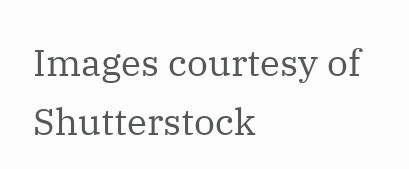Images courtesy of Shutterstock